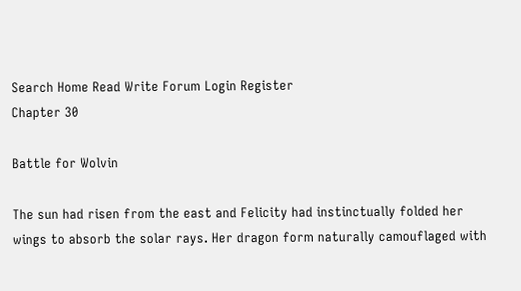Search Home Read Write Forum Login Register
Chapter 30

Battle for Wolvin

The sun had risen from the east and Felicity had instinctually folded her wings to absorb the solar rays. Her dragon form naturally camouflaged with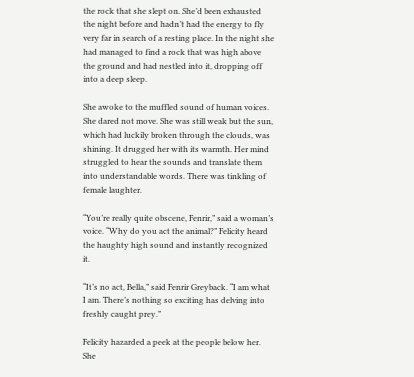the rock that she slept on. She’d been exhausted the night before and hadn’t had the energy to fly very far in search of a resting place. In the night she had managed to find a rock that was high above the ground and had nestled into it, dropping off into a deep sleep.

She awoke to the muffled sound of human voices. She dared not move. She was still weak but the sun, which had luckily broken through the clouds, was shining. It drugged her with its warmth. Her mind struggled to hear the sounds and translate them into understandable words. There was tinkling of female laughter.

“You’re really quite obscene, Fenrir,” said a woman’s voice. “Why do you act the animal?” Felicity heard the haughty high sound and instantly recognized it.

“It’s no act, Bella,” said Fenrir Greyback. “I am what I am. There’s nothing so exciting has delving into freshly caught prey.”

Felicity hazarded a peek at the people below her. She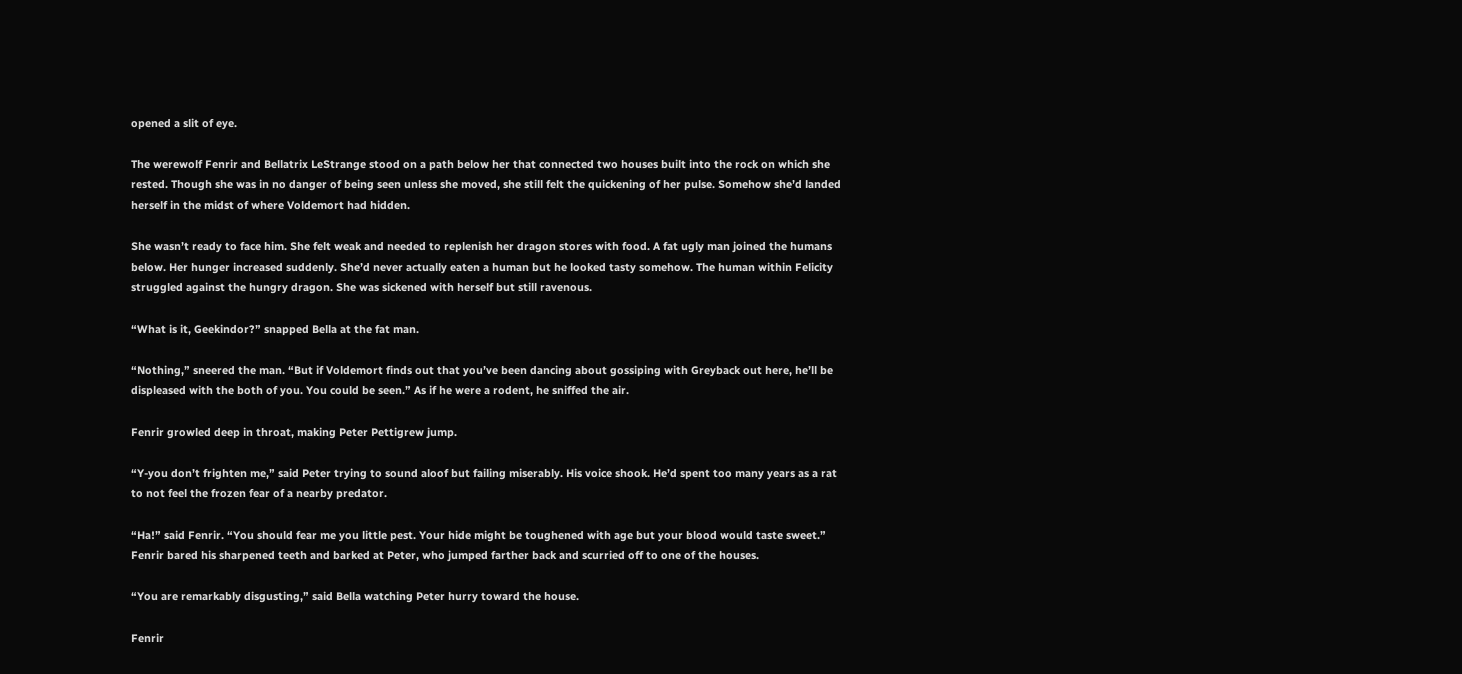opened a slit of eye.

The werewolf Fenrir and Bellatrix LeStrange stood on a path below her that connected two houses built into the rock on which she rested. Though she was in no danger of being seen unless she moved, she still felt the quickening of her pulse. Somehow she’d landed herself in the midst of where Voldemort had hidden.

She wasn’t ready to face him. She felt weak and needed to replenish her dragon stores with food. A fat ugly man joined the humans below. Her hunger increased suddenly. She’d never actually eaten a human but he looked tasty somehow. The human within Felicity struggled against the hungry dragon. She was sickened with herself but still ravenous.

“What is it, Geekindor?” snapped Bella at the fat man.

“Nothing,” sneered the man. “But if Voldemort finds out that you’ve been dancing about gossiping with Greyback out here, he’ll be displeased with the both of you. You could be seen.” As if he were a rodent, he sniffed the air.

Fenrir growled deep in throat, making Peter Pettigrew jump.

“Y-you don’t frighten me,” said Peter trying to sound aloof but failing miserably. His voice shook. He’d spent too many years as a rat to not feel the frozen fear of a nearby predator.

“Ha!” said Fenrir. “You should fear me you little pest. Your hide might be toughened with age but your blood would taste sweet.” Fenrir bared his sharpened teeth and barked at Peter, who jumped farther back and scurried off to one of the houses.

“You are remarkably disgusting,” said Bella watching Peter hurry toward the house.

Fenrir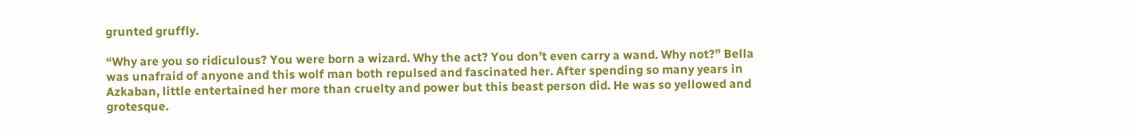grunted gruffly.

“Why are you so ridiculous? You were born a wizard. Why the act? You don’t even carry a wand. Why not?” Bella was unafraid of anyone and this wolf man both repulsed and fascinated her. After spending so many years in Azkaban, little entertained her more than cruelty and power but this beast person did. He was so yellowed and grotesque.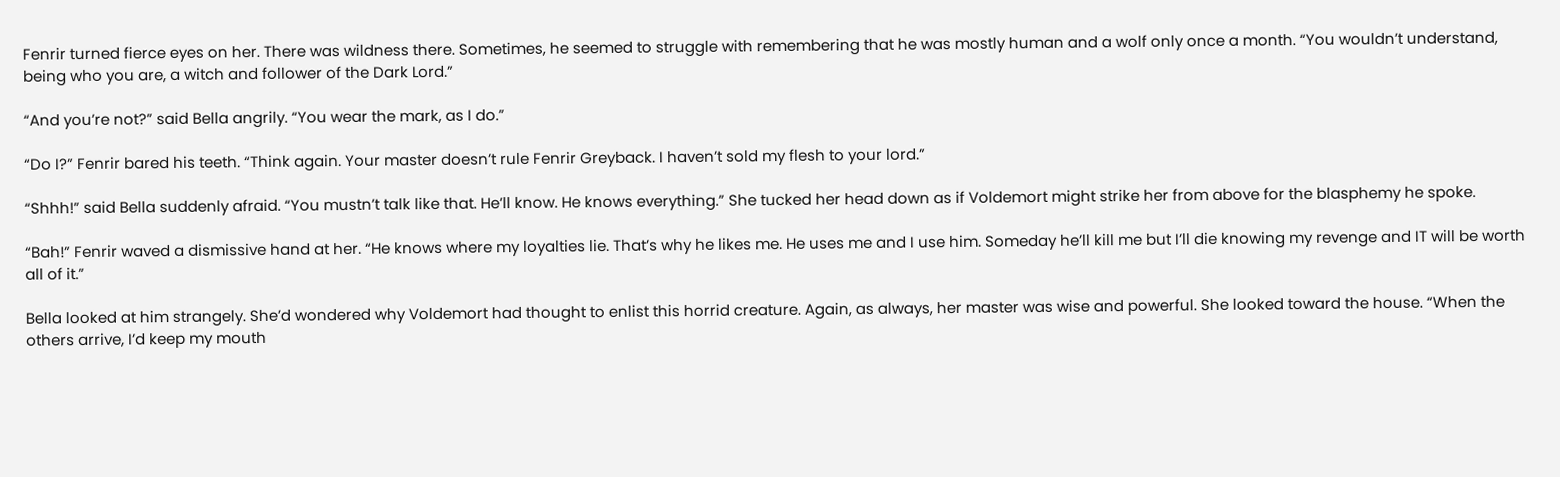Fenrir turned fierce eyes on her. There was wildness there. Sometimes, he seemed to struggle with remembering that he was mostly human and a wolf only once a month. “You wouldn’t understand, being who you are, a witch and follower of the Dark Lord.”

“And you’re not?” said Bella angrily. “You wear the mark, as I do.”

“Do I?” Fenrir bared his teeth. “Think again. Your master doesn’t rule Fenrir Greyback. I haven’t sold my flesh to your lord.”

“Shhh!” said Bella suddenly afraid. “You mustn’t talk like that. He’ll know. He knows everything.” She tucked her head down as if Voldemort might strike her from above for the blasphemy he spoke.

“Bah!” Fenrir waved a dismissive hand at her. “He knows where my loyalties lie. That’s why he likes me. He uses me and I use him. Someday he’ll kill me but I’ll die knowing my revenge and IT will be worth all of it.”

Bella looked at him strangely. She’d wondered why Voldemort had thought to enlist this horrid creature. Again, as always, her master was wise and powerful. She looked toward the house. “When the others arrive, I’d keep my mouth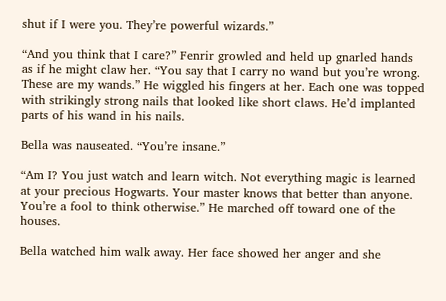shut if I were you. They’re powerful wizards.”

“And you think that I care?” Fenrir growled and held up gnarled hands as if he might claw her. “You say that I carry no wand but you’re wrong. These are my wands.” He wiggled his fingers at her. Each one was topped with strikingly strong nails that looked like short claws. He’d implanted parts of his wand in his nails.

Bella was nauseated. “You’re insane.”

“Am I? You just watch and learn witch. Not everything magic is learned at your precious Hogwarts. Your master knows that better than anyone. You’re a fool to think otherwise.” He marched off toward one of the houses.

Bella watched him walk away. Her face showed her anger and she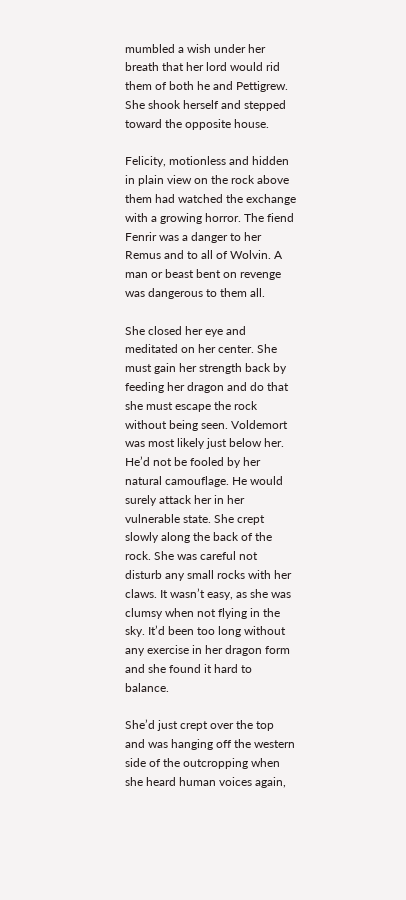mumbled a wish under her breath that her lord would rid them of both he and Pettigrew. She shook herself and stepped toward the opposite house.

Felicity, motionless and hidden in plain view on the rock above them had watched the exchange with a growing horror. The fiend Fenrir was a danger to her Remus and to all of Wolvin. A man or beast bent on revenge was dangerous to them all.

She closed her eye and meditated on her center. She must gain her strength back by feeding her dragon and do that she must escape the rock without being seen. Voldemort was most likely just below her. He’d not be fooled by her natural camouflage. He would surely attack her in her vulnerable state. She crept slowly along the back of the rock. She was careful not disturb any small rocks with her claws. It wasn’t easy, as she was clumsy when not flying in the sky. It’d been too long without any exercise in her dragon form and she found it hard to balance.

She’d just crept over the top and was hanging off the western side of the outcropping when she heard human voices again,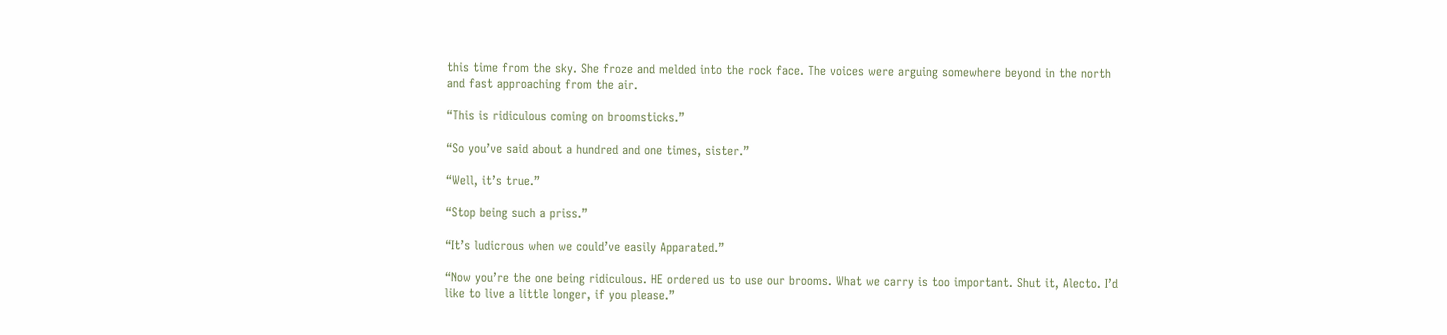this time from the sky. She froze and melded into the rock face. The voices were arguing somewhere beyond in the north and fast approaching from the air.

“This is ridiculous coming on broomsticks.”

“So you’ve said about a hundred and one times, sister.”

“Well, it’s true.”

“Stop being such a priss.”

“It’s ludicrous when we could’ve easily Apparated.”

“Now you’re the one being ridiculous. HE ordered us to use our brooms. What we carry is too important. Shut it, Alecto. I’d like to live a little longer, if you please.”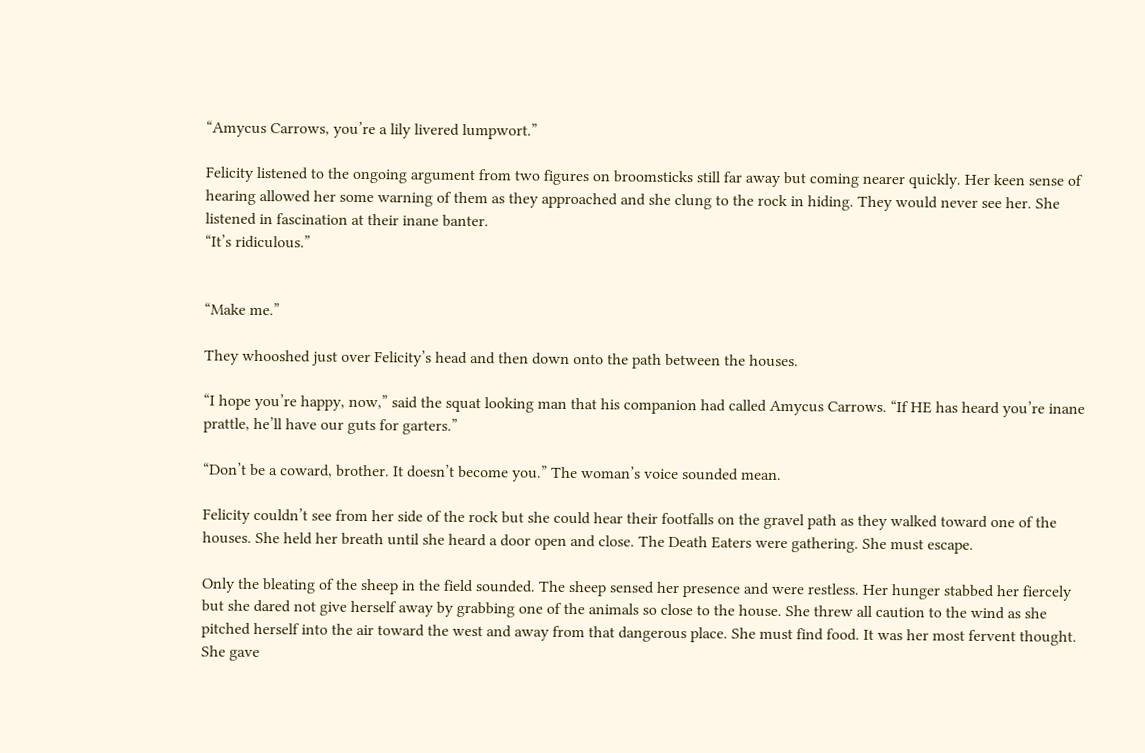“Amycus Carrows, you’re a lily livered lumpwort.”

Felicity listened to the ongoing argument from two figures on broomsticks still far away but coming nearer quickly. Her keen sense of hearing allowed her some warning of them as they approached and she clung to the rock in hiding. They would never see her. She listened in fascination at their inane banter.
“It’s ridiculous.”


“Make me.”

They whooshed just over Felicity’s head and then down onto the path between the houses.

“I hope you’re happy, now,” said the squat looking man that his companion had called Amycus Carrows. “If HE has heard you’re inane prattle, he’ll have our guts for garters.”

“Don’t be a coward, brother. It doesn’t become you.” The woman’s voice sounded mean.

Felicity couldn’t see from her side of the rock but she could hear their footfalls on the gravel path as they walked toward one of the houses. She held her breath until she heard a door open and close. The Death Eaters were gathering. She must escape.

Only the bleating of the sheep in the field sounded. The sheep sensed her presence and were restless. Her hunger stabbed her fiercely but she dared not give herself away by grabbing one of the animals so close to the house. She threw all caution to the wind as she pitched herself into the air toward the west and away from that dangerous place. She must find food. It was her most fervent thought. She gave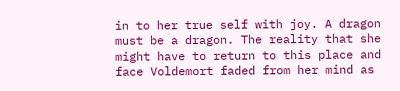in to her true self with joy. A dragon must be a dragon. The reality that she might have to return to this place and face Voldemort faded from her mind as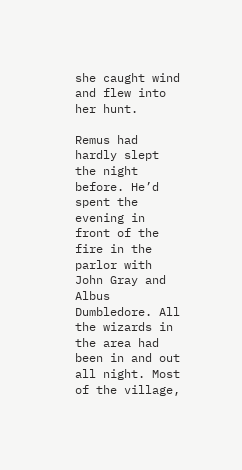she caught wind and flew into her hunt.

Remus had hardly slept the night before. He’d spent the evening in front of the fire in the parlor with John Gray and Albus Dumbledore. All the wizards in the area had been in and out all night. Most of the village,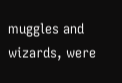muggles and wizards, were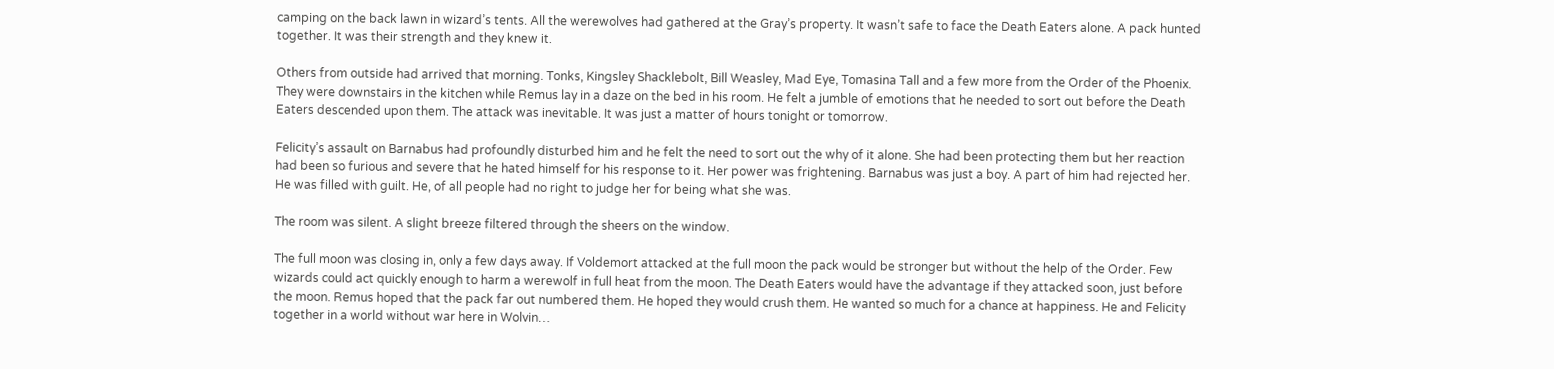camping on the back lawn in wizard’s tents. All the werewolves had gathered at the Gray’s property. It wasn’t safe to face the Death Eaters alone. A pack hunted together. It was their strength and they knew it.

Others from outside had arrived that morning. Tonks, Kingsley Shacklebolt, Bill Weasley, Mad Eye, Tomasina Tall and a few more from the Order of the Phoenix. They were downstairs in the kitchen while Remus lay in a daze on the bed in his room. He felt a jumble of emotions that he needed to sort out before the Death Eaters descended upon them. The attack was inevitable. It was just a matter of hours tonight or tomorrow.

Felicity’s assault on Barnabus had profoundly disturbed him and he felt the need to sort out the why of it alone. She had been protecting them but her reaction had been so furious and severe that he hated himself for his response to it. Her power was frightening. Barnabus was just a boy. A part of him had rejected her. He was filled with guilt. He, of all people had no right to judge her for being what she was.

The room was silent. A slight breeze filtered through the sheers on the window.

The full moon was closing in, only a few days away. If Voldemort attacked at the full moon the pack would be stronger but without the help of the Order. Few wizards could act quickly enough to harm a werewolf in full heat from the moon. The Death Eaters would have the advantage if they attacked soon, just before the moon. Remus hoped that the pack far out numbered them. He hoped they would crush them. He wanted so much for a chance at happiness. He and Felicity together in a world without war here in Wolvin…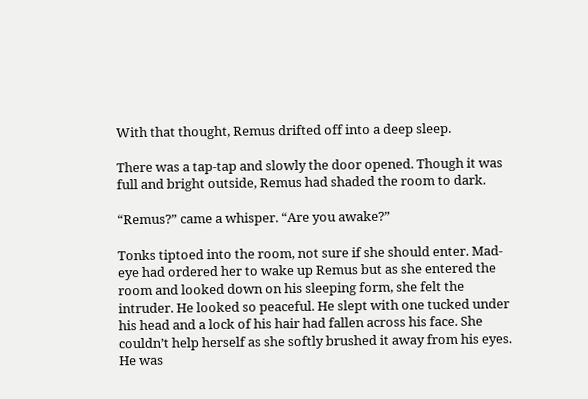With that thought, Remus drifted off into a deep sleep.

There was a tap-tap and slowly the door opened. Though it was full and bright outside, Remus had shaded the room to dark.

“Remus?” came a whisper. “Are you awake?”

Tonks tiptoed into the room, not sure if she should enter. Mad-eye had ordered her to wake up Remus but as she entered the room and looked down on his sleeping form, she felt the intruder. He looked so peaceful. He slept with one tucked under his head and a lock of his hair had fallen across his face. She couldn’t help herself as she softly brushed it away from his eyes. He was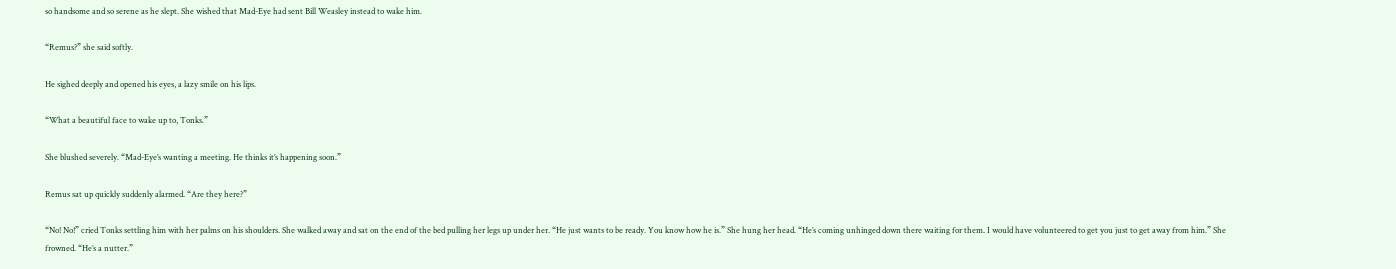so handsome and so serene as he slept. She wished that Mad-Eye had sent Bill Weasley instead to wake him.

“Remus?” she said softly.

He sighed deeply and opened his eyes, a lazy smile on his lips.

“What a beautiful face to wake up to, Tonks.”

She blushed severely. “Mad-Eye’s wanting a meeting. He thinks it’s happening soon.”

Remus sat up quickly suddenly alarmed. “Are they here?”

“No! No!” cried Tonks settling him with her palms on his shoulders. She walked away and sat on the end of the bed pulling her legs up under her. “He just wants to be ready. You know how he is.” She hung her head. “He’s coming unhinged down there waiting for them. I would have volunteered to get you just to get away from him.” She frowned. “He’s a nutter.”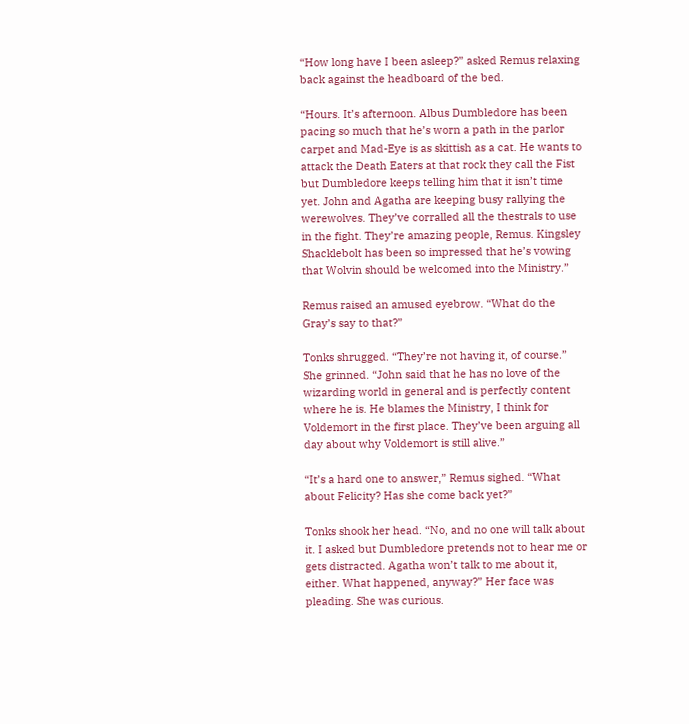“How long have I been asleep?” asked Remus relaxing back against the headboard of the bed.

“Hours. It’s afternoon. Albus Dumbledore has been pacing so much that he’s worn a path in the parlor carpet and Mad-Eye is as skittish as a cat. He wants to attack the Death Eaters at that rock they call the Fist but Dumbledore keeps telling him that it isn’t time yet. John and Agatha are keeping busy rallying the werewolves. They’ve corralled all the thestrals to use in the fight. They’re amazing people, Remus. Kingsley Shacklebolt has been so impressed that he’s vowing that Wolvin should be welcomed into the Ministry.”

Remus raised an amused eyebrow. “What do the Gray’s say to that?”

Tonks shrugged. “They’re not having it, of course.” She grinned. “John said that he has no love of the wizarding world in general and is perfectly content where he is. He blames the Ministry, I think for Voldemort in the first place. They’ve been arguing all day about why Voldemort is still alive.”

“It’s a hard one to answer,” Remus sighed. “What about Felicity? Has she come back yet?”

Tonks shook her head. “No, and no one will talk about it. I asked but Dumbledore pretends not to hear me or gets distracted. Agatha won’t talk to me about it, either. What happened, anyway?” Her face was pleading. She was curious.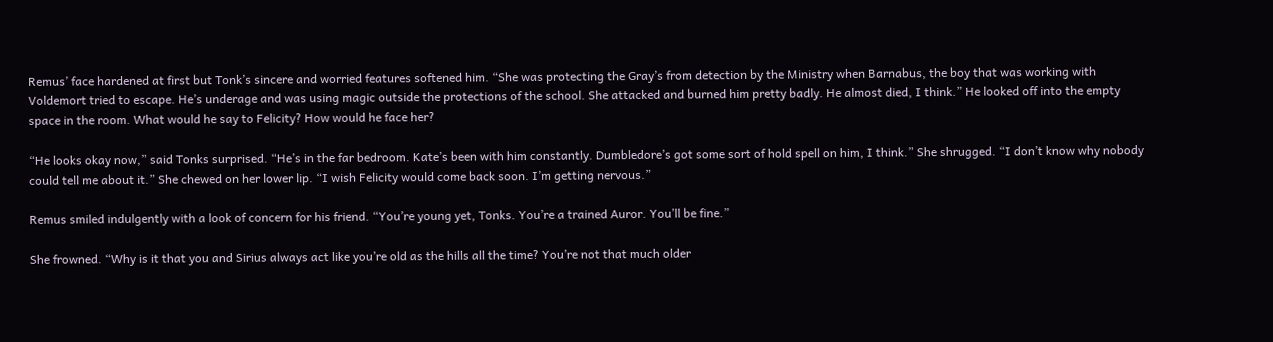Remus’ face hardened at first but Tonk’s sincere and worried features softened him. “She was protecting the Gray’s from detection by the Ministry when Barnabus, the boy that was working with Voldemort tried to escape. He’s underage and was using magic outside the protections of the school. She attacked and burned him pretty badly. He almost died, I think.” He looked off into the empty space in the room. What would he say to Felicity? How would he face her?

“He looks okay now,” said Tonks surprised. “He’s in the far bedroom. Kate’s been with him constantly. Dumbledore’s got some sort of hold spell on him, I think.” She shrugged. “I don’t know why nobody could tell me about it.” She chewed on her lower lip. “I wish Felicity would come back soon. I’m getting nervous.”

Remus smiled indulgently with a look of concern for his friend. “You’re young yet, Tonks. You’re a trained Auror. You’ll be fine.”

She frowned. “Why is it that you and Sirius always act like you’re old as the hills all the time? You’re not that much older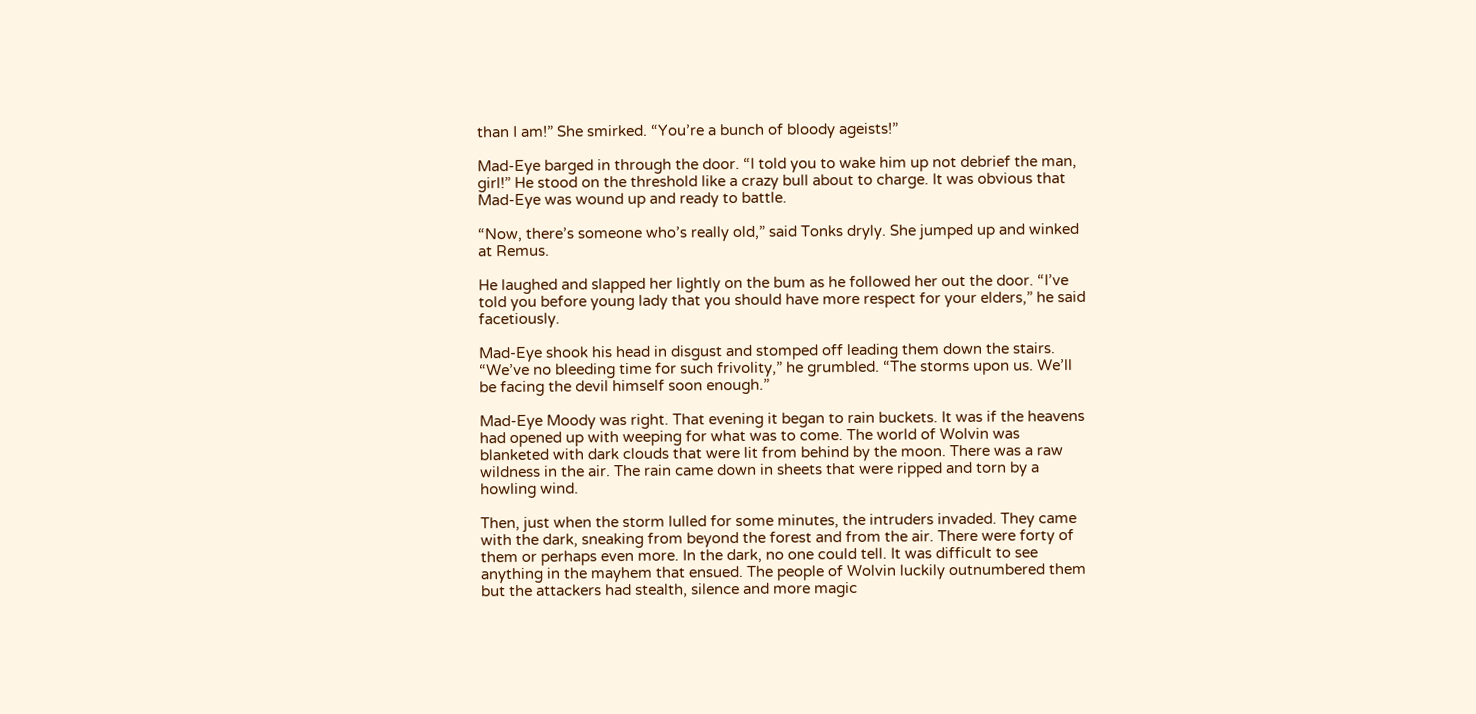than I am!” She smirked. “You’re a bunch of bloody ageists!”

Mad-Eye barged in through the door. “I told you to wake him up not debrief the man, girl!” He stood on the threshold like a crazy bull about to charge. It was obvious that Mad-Eye was wound up and ready to battle.

“Now, there’s someone who’s really old,” said Tonks dryly. She jumped up and winked at Remus.

He laughed and slapped her lightly on the bum as he followed her out the door. “I’ve told you before young lady that you should have more respect for your elders,” he said facetiously.

Mad-Eye shook his head in disgust and stomped off leading them down the stairs. “We’ve no bleeding time for such frivolity,” he grumbled. “The storms upon us. We’ll be facing the devil himself soon enough.”

Mad-Eye Moody was right. That evening it began to rain buckets. It was if the heavens had opened up with weeping for what was to come. The world of Wolvin was blanketed with dark clouds that were lit from behind by the moon. There was a raw wildness in the air. The rain came down in sheets that were ripped and torn by a howling wind.

Then, just when the storm lulled for some minutes, the intruders invaded. They came with the dark, sneaking from beyond the forest and from the air. There were forty of them or perhaps even more. In the dark, no one could tell. It was difficult to see anything in the mayhem that ensued. The people of Wolvin luckily outnumbered them but the attackers had stealth, silence and more magic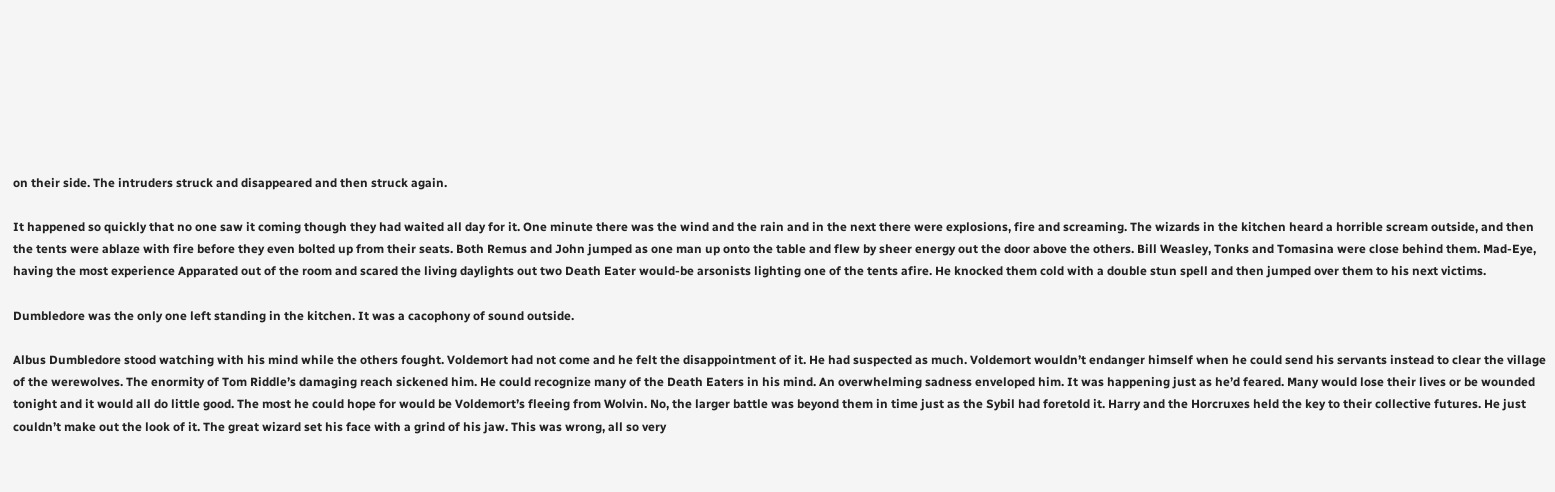on their side. The intruders struck and disappeared and then struck again.

It happened so quickly that no one saw it coming though they had waited all day for it. One minute there was the wind and the rain and in the next there were explosions, fire and screaming. The wizards in the kitchen heard a horrible scream outside, and then the tents were ablaze with fire before they even bolted up from their seats. Both Remus and John jumped as one man up onto the table and flew by sheer energy out the door above the others. Bill Weasley, Tonks and Tomasina were close behind them. Mad-Eye, having the most experience Apparated out of the room and scared the living daylights out two Death Eater would-be arsonists lighting one of the tents afire. He knocked them cold with a double stun spell and then jumped over them to his next victims.

Dumbledore was the only one left standing in the kitchen. It was a cacophony of sound outside.

Albus Dumbledore stood watching with his mind while the others fought. Voldemort had not come and he felt the disappointment of it. He had suspected as much. Voldemort wouldn’t endanger himself when he could send his servants instead to clear the village of the werewolves. The enormity of Tom Riddle’s damaging reach sickened him. He could recognize many of the Death Eaters in his mind. An overwhelming sadness enveloped him. It was happening just as he’d feared. Many would lose their lives or be wounded tonight and it would all do little good. The most he could hope for would be Voldemort’s fleeing from Wolvin. No, the larger battle was beyond them in time just as the Sybil had foretold it. Harry and the Horcruxes held the key to their collective futures. He just couldn’t make out the look of it. The great wizard set his face with a grind of his jaw. This was wrong, all so very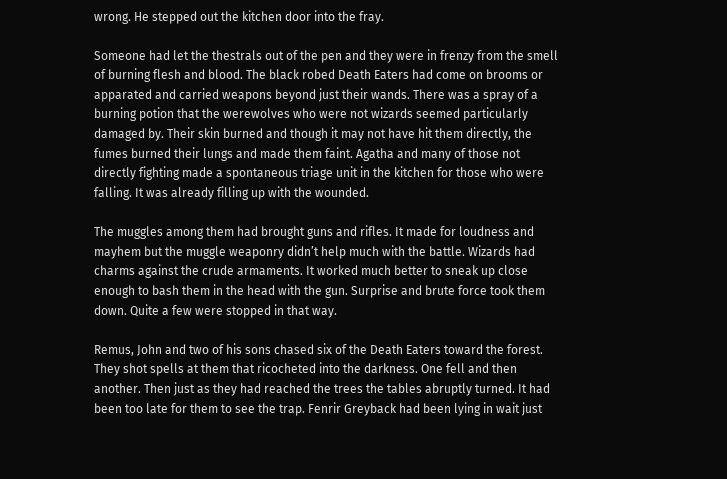wrong. He stepped out the kitchen door into the fray.

Someone had let the thestrals out of the pen and they were in frenzy from the smell of burning flesh and blood. The black robed Death Eaters had come on brooms or apparated and carried weapons beyond just their wands. There was a spray of a burning potion that the werewolves who were not wizards seemed particularly damaged by. Their skin burned and though it may not have hit them directly, the fumes burned their lungs and made them faint. Agatha and many of those not directly fighting made a spontaneous triage unit in the kitchen for those who were falling. It was already filling up with the wounded.

The muggles among them had brought guns and rifles. It made for loudness and mayhem but the muggle weaponry didn’t help much with the battle. Wizards had charms against the crude armaments. It worked much better to sneak up close enough to bash them in the head with the gun. Surprise and brute force took them down. Quite a few were stopped in that way.

Remus, John and two of his sons chased six of the Death Eaters toward the forest. They shot spells at them that ricocheted into the darkness. One fell and then another. Then just as they had reached the trees the tables abruptly turned. It had been too late for them to see the trap. Fenrir Greyback had been lying in wait just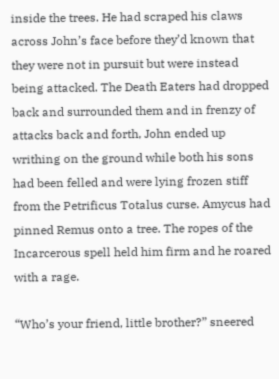inside the trees. He had scraped his claws across John’s face before they’d known that they were not in pursuit but were instead being attacked. The Death Eaters had dropped back and surrounded them and in frenzy of attacks back and forth, John ended up writhing on the ground while both his sons had been felled and were lying frozen stiff from the Petrificus Totalus curse. Amycus had pinned Remus onto a tree. The ropes of the Incarcerous spell held him firm and he roared with a rage.

“Who’s your friend, little brother?” sneered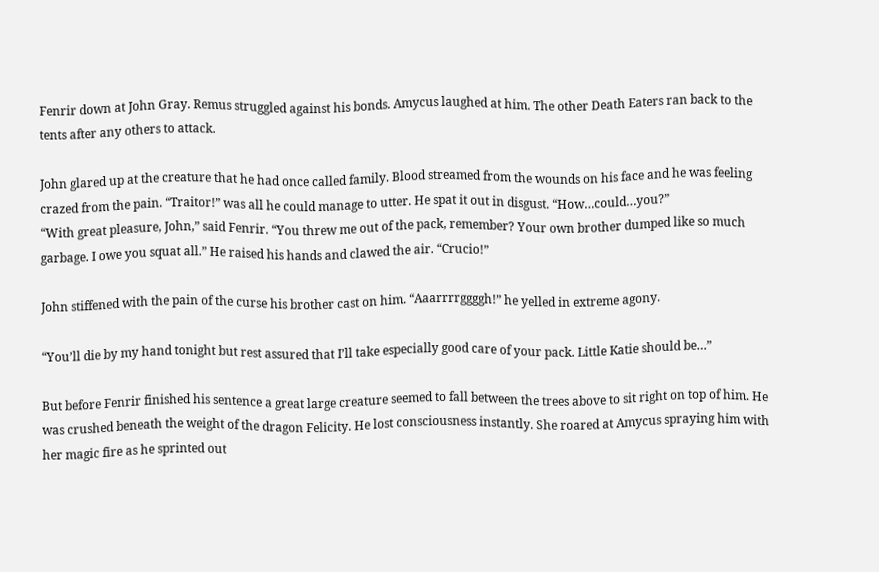Fenrir down at John Gray. Remus struggled against his bonds. Amycus laughed at him. The other Death Eaters ran back to the tents after any others to attack.

John glared up at the creature that he had once called family. Blood streamed from the wounds on his face and he was feeling crazed from the pain. “Traitor!” was all he could manage to utter. He spat it out in disgust. “How…could…you?”
“With great pleasure, John,” said Fenrir. “You threw me out of the pack, remember? Your own brother dumped like so much garbage. I owe you squat all.” He raised his hands and clawed the air. “Crucio!”

John stiffened with the pain of the curse his brother cast on him. “Aaarrrrggggh!” he yelled in extreme agony.

“You’ll die by my hand tonight but rest assured that I’ll take especially good care of your pack. Little Katie should be…”

But before Fenrir finished his sentence a great large creature seemed to fall between the trees above to sit right on top of him. He was crushed beneath the weight of the dragon Felicity. He lost consciousness instantly. She roared at Amycus spraying him with her magic fire as he sprinted out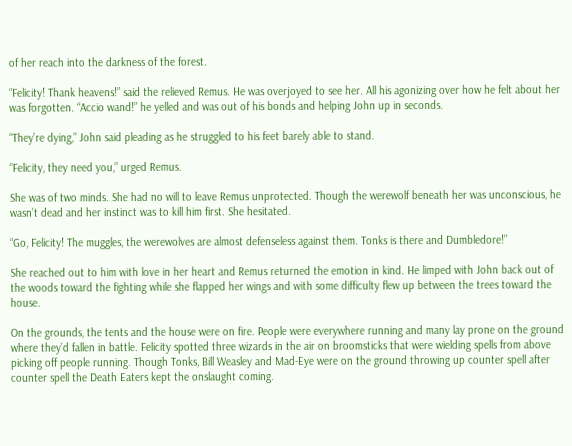of her reach into the darkness of the forest.

“Felicity! Thank heavens!” said the relieved Remus. He was overjoyed to see her. All his agonizing over how he felt about her was forgotten. “Accio wand!” he yelled and was out of his bonds and helping John up in seconds.

“They’re dying,” John said pleading as he struggled to his feet barely able to stand.

“Felicity, they need you,” urged Remus.

She was of two minds. She had no will to leave Remus unprotected. Though the werewolf beneath her was unconscious, he wasn’t dead and her instinct was to kill him first. She hesitated.

“Go, Felicity! The muggles, the werewolves are almost defenseless against them. Tonks is there and Dumbledore!”

She reached out to him with love in her heart and Remus returned the emotion in kind. He limped with John back out of the woods toward the fighting while she flapped her wings and with some difficulty flew up between the trees toward the house.

On the grounds, the tents and the house were on fire. People were everywhere running and many lay prone on the ground where they’d fallen in battle. Felicity spotted three wizards in the air on broomsticks that were wielding spells from above picking off people running. Though Tonks, Bill Weasley and Mad-Eye were on the ground throwing up counter spell after counter spell the Death Eaters kept the onslaught coming.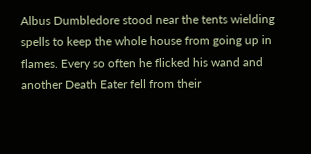Albus Dumbledore stood near the tents wielding spells to keep the whole house from going up in flames. Every so often he flicked his wand and another Death Eater fell from their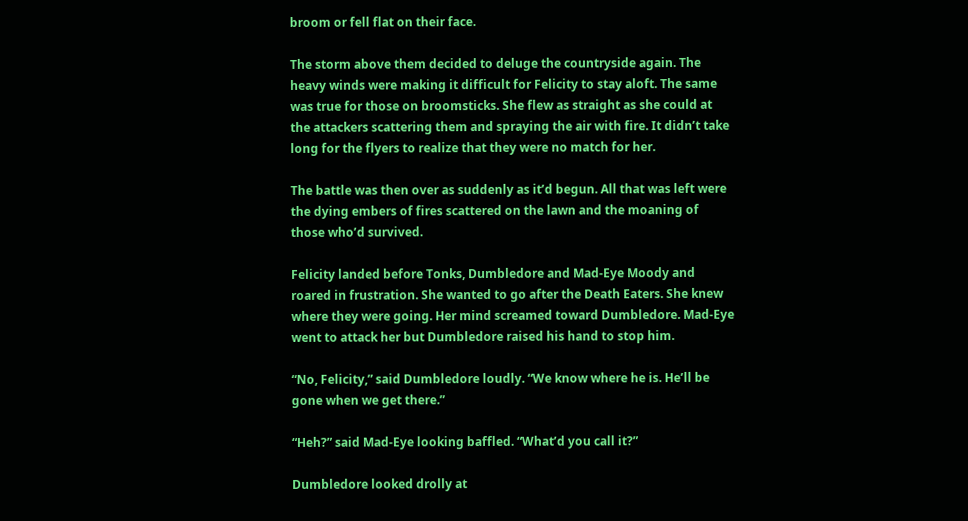broom or fell flat on their face.

The storm above them decided to deluge the countryside again. The heavy winds were making it difficult for Felicity to stay aloft. The same was true for those on broomsticks. She flew as straight as she could at the attackers scattering them and spraying the air with fire. It didn’t take long for the flyers to realize that they were no match for her.

The battle was then over as suddenly as it’d begun. All that was left were the dying embers of fires scattered on the lawn and the moaning of those who’d survived.

Felicity landed before Tonks, Dumbledore and Mad-Eye Moody and roared in frustration. She wanted to go after the Death Eaters. She knew where they were going. Her mind screamed toward Dumbledore. Mad-Eye went to attack her but Dumbledore raised his hand to stop him.

“No, Felicity,” said Dumbledore loudly. “We know where he is. He’ll be gone when we get there.”

“Heh?” said Mad-Eye looking baffled. “What’d you call it?”

Dumbledore looked drolly at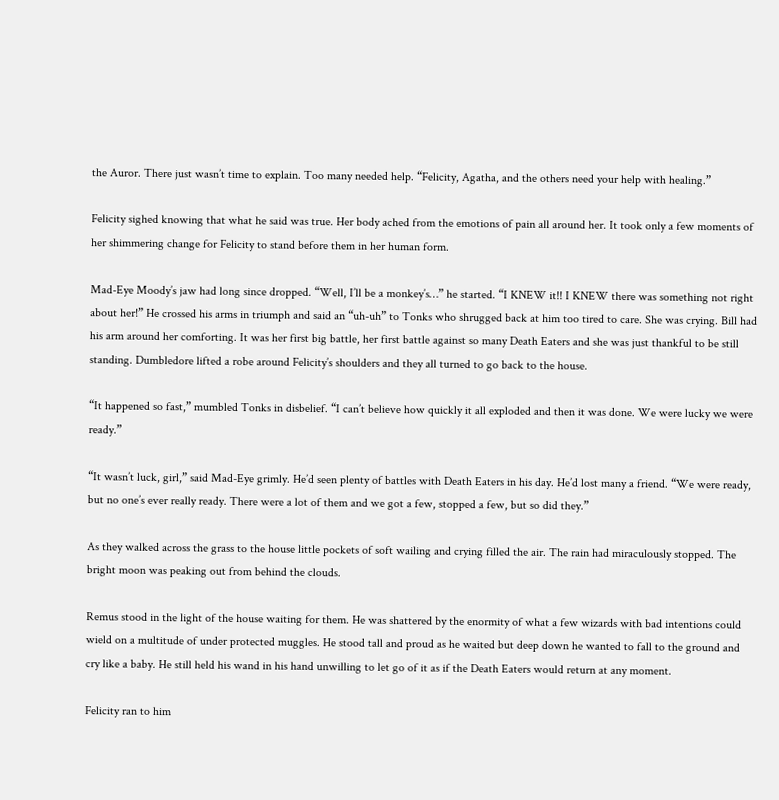the Auror. There just wasn’t time to explain. Too many needed help. “Felicity, Agatha, and the others need your help with healing.”

Felicity sighed knowing that what he said was true. Her body ached from the emotions of pain all around her. It took only a few moments of her shimmering change for Felicity to stand before them in her human form.

Mad-Eye Moody’s jaw had long since dropped. “Well, I’ll be a monkey’s…” he started. “I KNEW it!! I KNEW there was something not right about her!” He crossed his arms in triumph and said an “uh-uh” to Tonks who shrugged back at him too tired to care. She was crying. Bill had his arm around her comforting. It was her first big battle, her first battle against so many Death Eaters and she was just thankful to be still standing. Dumbledore lifted a robe around Felicity’s shoulders and they all turned to go back to the house.

“It happened so fast,” mumbled Tonks in disbelief. “I can’t believe how quickly it all exploded and then it was done. We were lucky we were ready.”

“It wasn’t luck, girl,” said Mad-Eye grimly. He’d seen plenty of battles with Death Eaters in his day. He’d lost many a friend. “We were ready, but no one’s ever really ready. There were a lot of them and we got a few, stopped a few, but so did they.”

As they walked across the grass to the house little pockets of soft wailing and crying filled the air. The rain had miraculously stopped. The bright moon was peaking out from behind the clouds.

Remus stood in the light of the house waiting for them. He was shattered by the enormity of what a few wizards with bad intentions could wield on a multitude of under protected muggles. He stood tall and proud as he waited but deep down he wanted to fall to the ground and cry like a baby. He still held his wand in his hand unwilling to let go of it as if the Death Eaters would return at any moment.

Felicity ran to him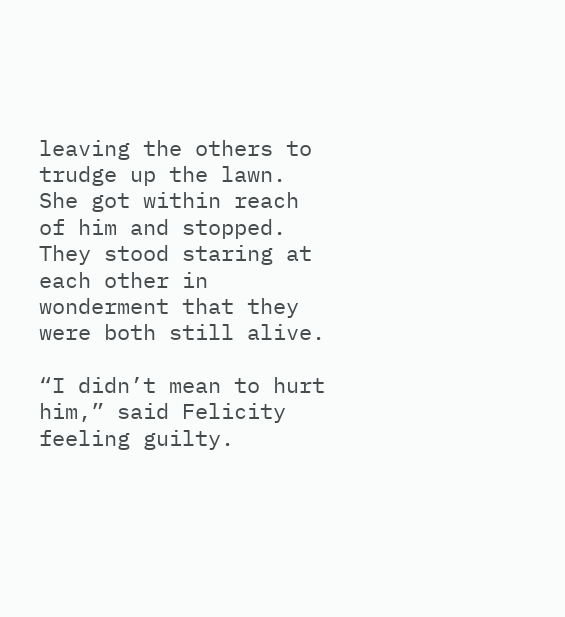leaving the others to trudge up the lawn. She got within reach of him and stopped. They stood staring at each other in wonderment that they were both still alive.

“I didn’t mean to hurt him,” said Felicity feeling guilty.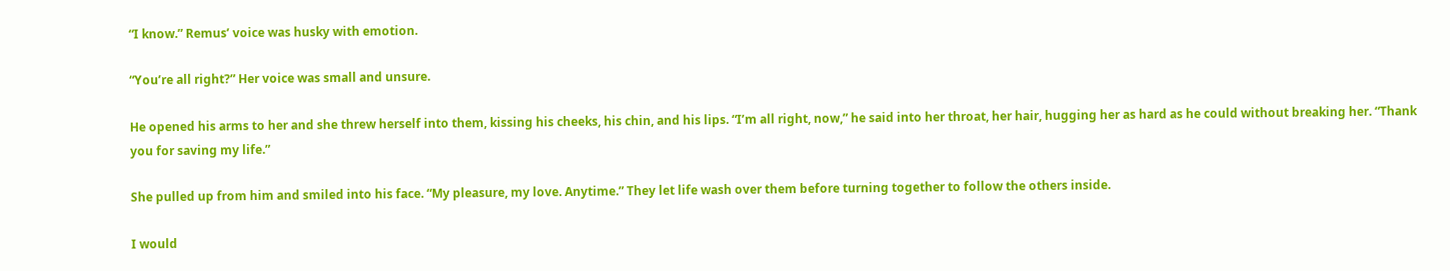“I know.” Remus’ voice was husky with emotion.

“You’re all right?” Her voice was small and unsure.

He opened his arms to her and she threw herself into them, kissing his cheeks, his chin, and his lips. “I’m all right, now,” he said into her throat, her hair, hugging her as hard as he could without breaking her. “Thank you for saving my life.”

She pulled up from him and smiled into his face. “My pleasure, my love. Anytime.” They let life wash over them before turning together to follow the others inside.

I would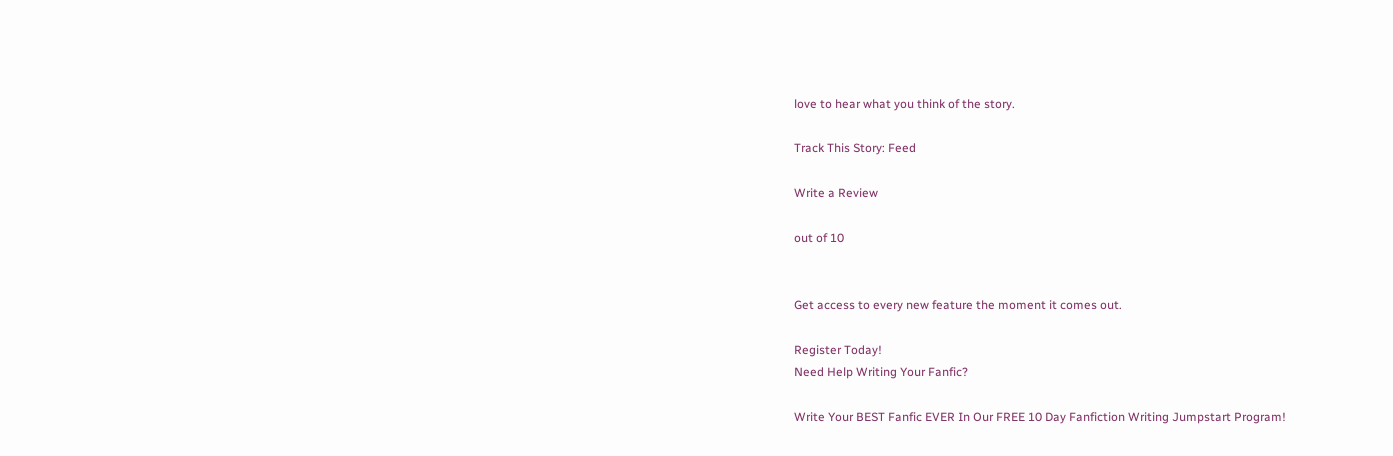love to hear what you think of the story.

Track This Story: Feed

Write a Review

out of 10


Get access to every new feature the moment it comes out.

Register Today!
Need Help Writing Your Fanfic?

Write Your BEST Fanfic EVER In Our FREE 10 Day Fanfiction Writing Jumpstart Program!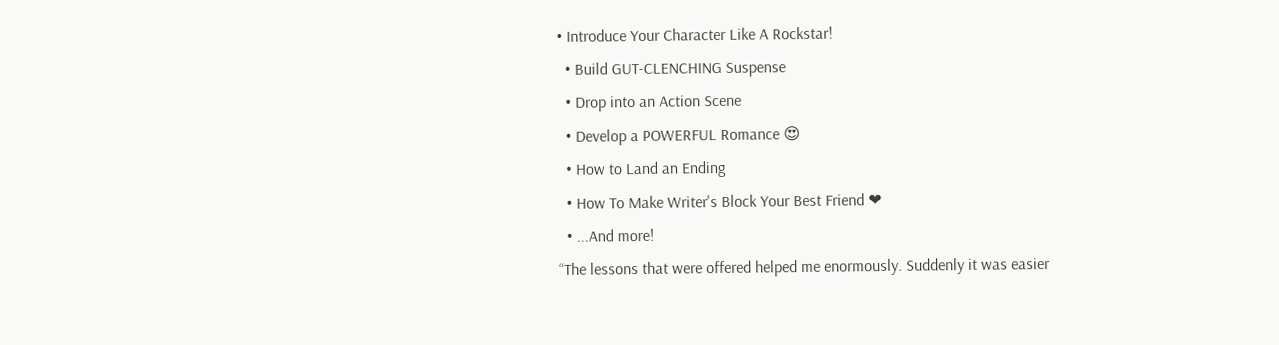• Introduce Your Character Like A Rockstar!
  • Build GUT-CLENCHING Suspense
  • Drop into an Action Scene
  • Develop a POWERFUL Romance 😍
  • How to Land an Ending
  • How To Make Writer's Block Your Best Friend ❤
  • ...And more!
“The lessons that were offered helped me enormously. Suddenly it was easier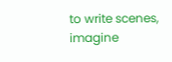to write scenes, imagine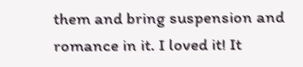them and bring suspension and romance in it. I loved it! It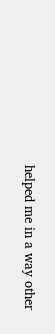helped me in a way other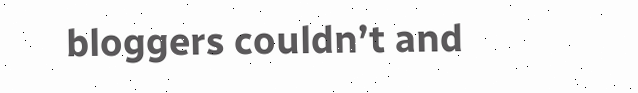bloggers couldn’t and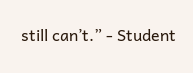still can’t.” - Student